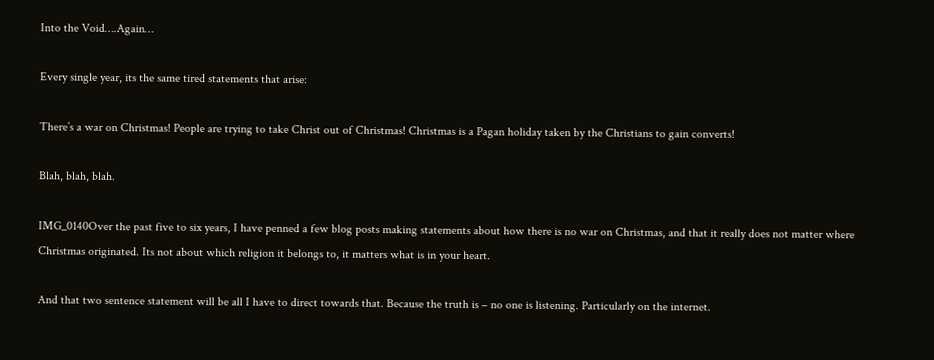Into the Void….Again…

Every single year, its the same tired statements that arise:

There’s a war on Christmas! People are trying to take Christ out of Christmas! Christmas is a Pagan holiday taken by the Christians to gain converts!

Blah, blah, blah.

IMG_0140Over the past five to six years, I have penned a few blog posts making statements about how there is no war on Christmas, and that it really does not matter where Christmas originated. Its not about which religion it belongs to, it matters what is in your heart.

And that two sentence statement will be all I have to direct towards that. Because the truth is – no one is listening. Particularly on the internet.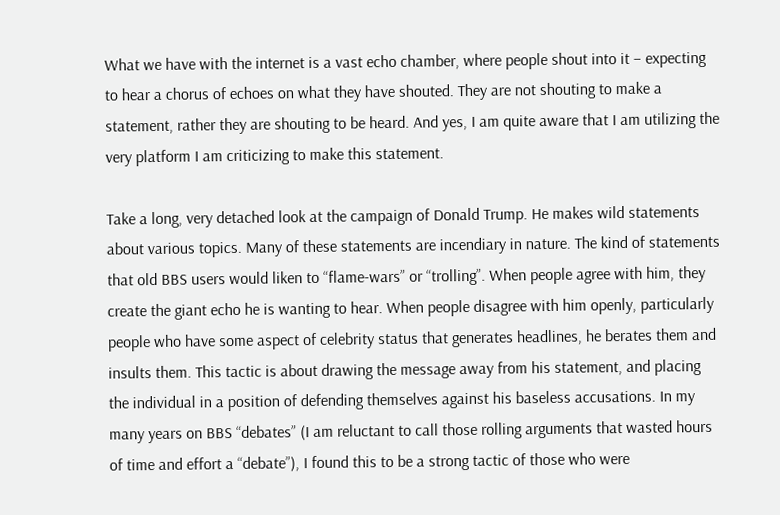What we have with the internet is a vast echo chamber, where people shout into it – expecting to hear a chorus of echoes on what they have shouted. They are not shouting to make a statement, rather they are shouting to be heard. And yes, I am quite aware that I am utilizing the very platform I am criticizing to make this statement.

Take a long, very detached look at the campaign of Donald Trump. He makes wild statements about various topics. Many of these statements are incendiary in nature. The kind of statements that old BBS users would liken to “flame-wars” or “trolling”. When people agree with him, they create the giant echo he is wanting to hear. When people disagree with him openly, particularly people who have some aspect of celebrity status that generates headlines, he berates them and insults them. This tactic is about drawing the message away from his statement, and placing the individual in a position of defending themselves against his baseless accusations. In my many years on BBS “debates” (I am reluctant to call those rolling arguments that wasted hours of time and effort a “debate”), I found this to be a strong tactic of those who were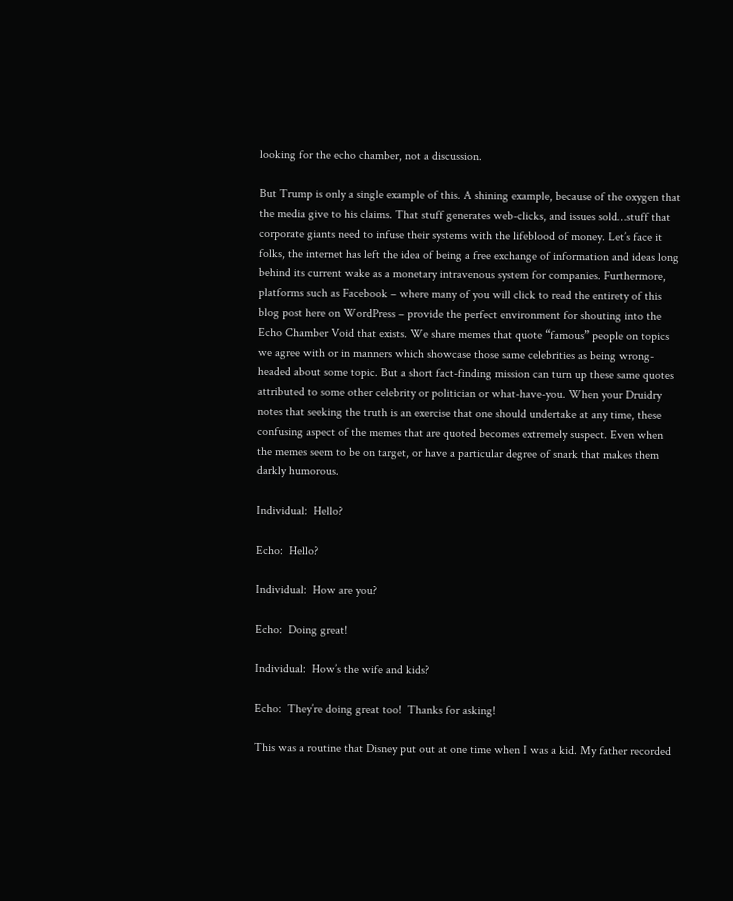looking for the echo chamber, not a discussion.

But Trump is only a single example of this. A shining example, because of the oxygen that the media give to his claims. That stuff generates web-clicks, and issues sold…stuff that corporate giants need to infuse their systems with the lifeblood of money. Let’s face it folks, the internet has left the idea of being a free exchange of information and ideas long behind its current wake as a monetary intravenous system for companies. Furthermore, platforms such as Facebook – where many of you will click to read the entirety of this blog post here on WordPress – provide the perfect environment for shouting into the Echo Chamber Void that exists. We share memes that quote “famous” people on topics we agree with or in manners which showcase those same celebrities as being wrong-headed about some topic. But a short fact-finding mission can turn up these same quotes attributed to some other celebrity or politician or what-have-you. When your Druidry notes that seeking the truth is an exercise that one should undertake at any time, these confusing aspect of the memes that are quoted becomes extremely suspect. Even when the memes seem to be on target, or have a particular degree of snark that makes them darkly humorous.

Individual:  Hello?

Echo:  Hello?

Individual:  How are you?

Echo:  Doing great!

Individual:  How’s the wife and kids?

Echo:  They’re doing great too!  Thanks for asking!

This was a routine that Disney put out at one time when I was a kid. My father recorded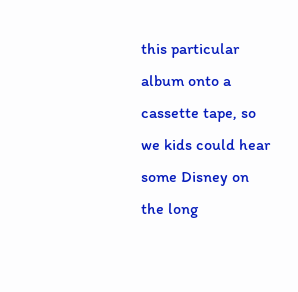this particular album onto a cassette tape, so we kids could hear some Disney on the long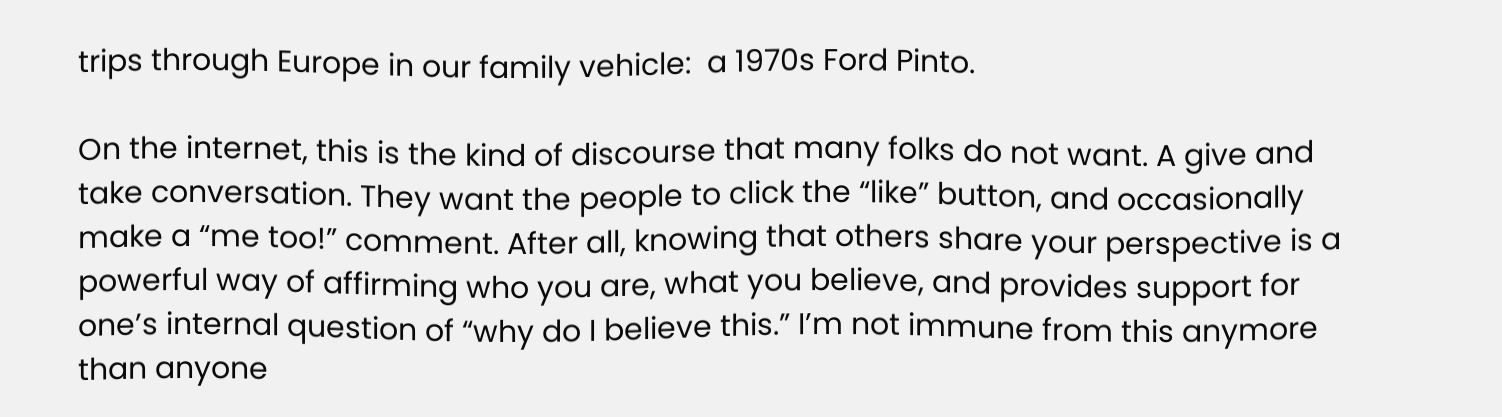trips through Europe in our family vehicle:  a 1970s Ford Pinto.

On the internet, this is the kind of discourse that many folks do not want. A give and take conversation. They want the people to click the “like” button, and occasionally make a “me too!” comment. After all, knowing that others share your perspective is a powerful way of affirming who you are, what you believe, and provides support for one’s internal question of “why do I believe this.” I’m not immune from this anymore than anyone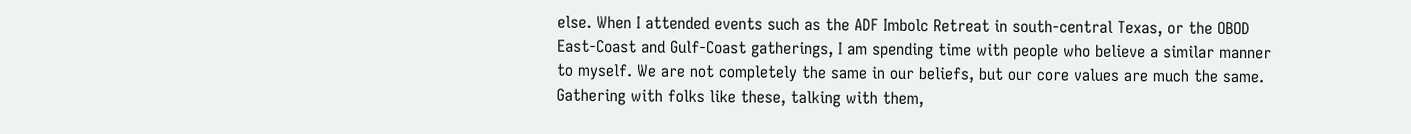else. When I attended events such as the ADF Imbolc Retreat in south-central Texas, or the OBOD East-Coast and Gulf-Coast gatherings, I am spending time with people who believe a similar manner to myself. We are not completely the same in our beliefs, but our core values are much the same. Gathering with folks like these, talking with them,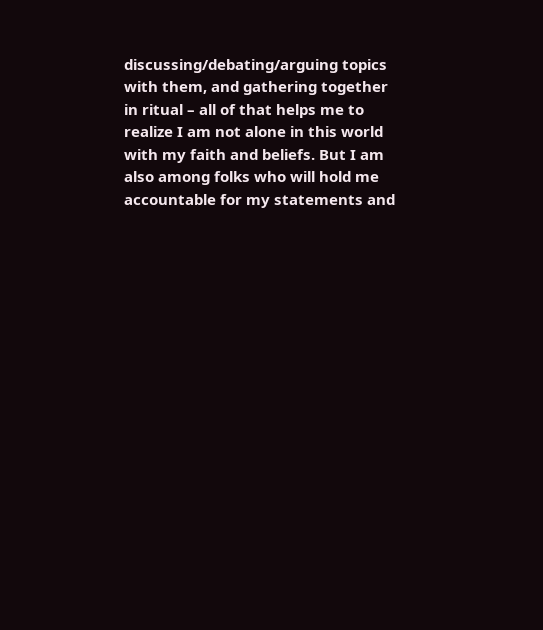discussing/debating/arguing topics with them, and gathering together in ritual – all of that helps me to realize I am not alone in this world with my faith and beliefs. But I am also among folks who will hold me accountable for my statements and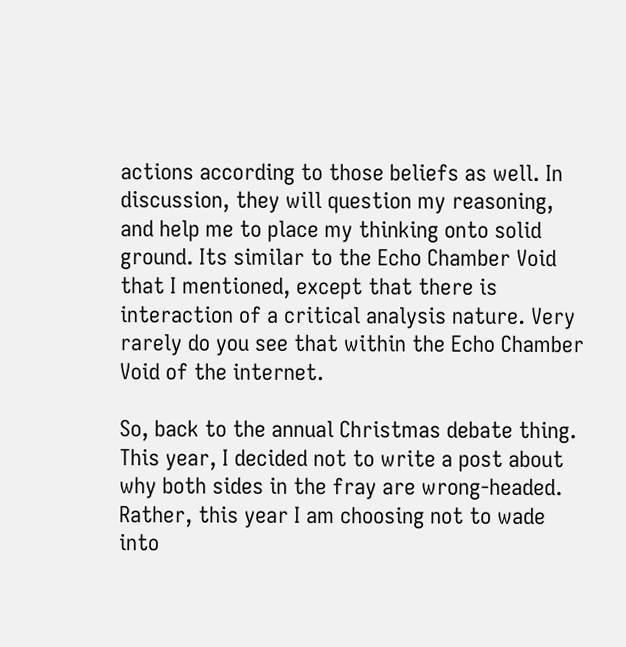actions according to those beliefs as well. In discussion, they will question my reasoning, and help me to place my thinking onto solid ground. Its similar to the Echo Chamber Void that I mentioned, except that there is interaction of a critical analysis nature. Very rarely do you see that within the Echo Chamber Void of the internet.

So, back to the annual Christmas debate thing. This year, I decided not to write a post about why both sides in the fray are wrong-headed. Rather, this year I am choosing not to wade into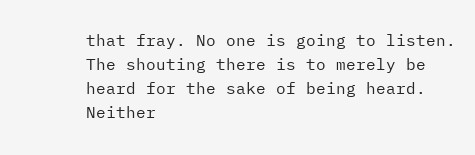that fray. No one is going to listen. The shouting there is to merely be heard for the sake of being heard. Neither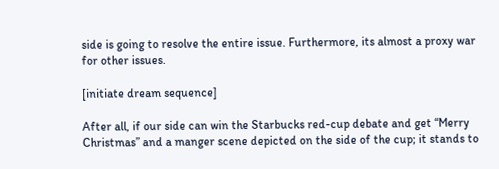side is going to resolve the entire issue. Furthermore, its almost a proxy war for other issues.

[initiate dream sequence]

After all, if our side can win the Starbucks red-cup debate and get “Merry Christmas” and a manger scene depicted on the side of the cup; it stands to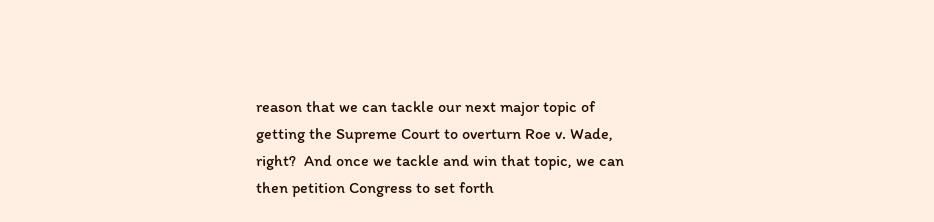reason that we can tackle our next major topic of getting the Supreme Court to overturn Roe v. Wade, right?  And once we tackle and win that topic, we can then petition Congress to set forth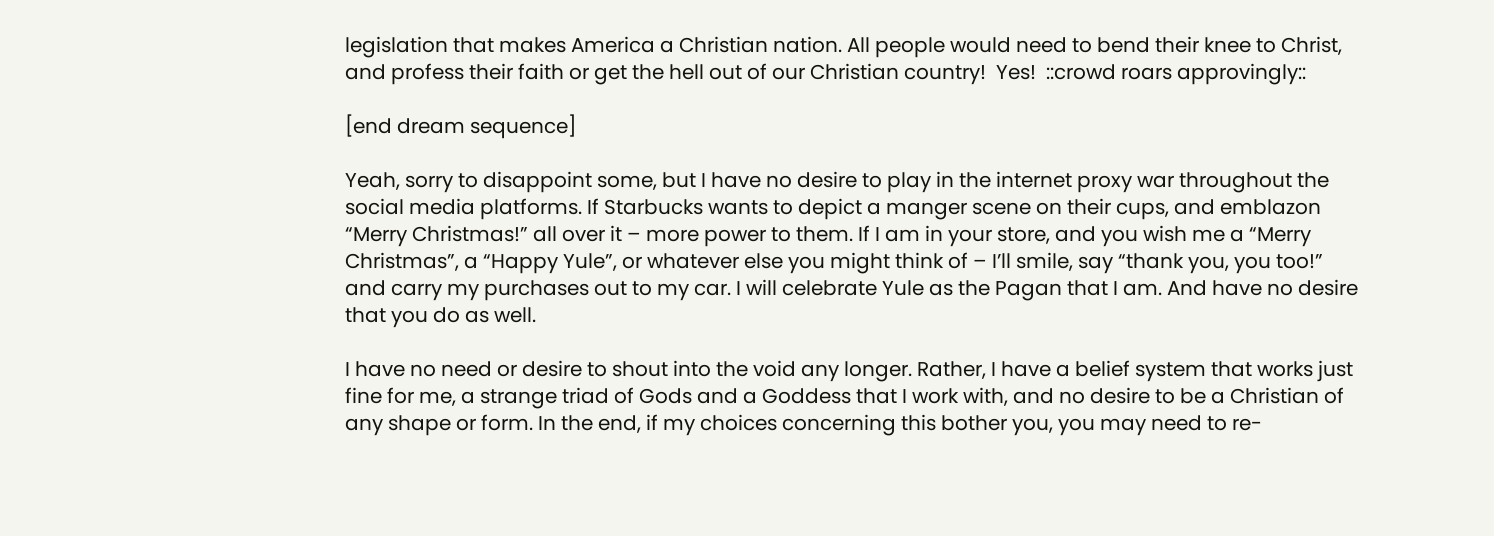legislation that makes America a Christian nation. All people would need to bend their knee to Christ, and profess their faith or get the hell out of our Christian country!  Yes!  ::crowd roars approvingly::

[end dream sequence]

Yeah, sorry to disappoint some, but I have no desire to play in the internet proxy war throughout the social media platforms. If Starbucks wants to depict a manger scene on their cups, and emblazon “Merry Christmas!” all over it – more power to them. If I am in your store, and you wish me a “Merry Christmas”, a “Happy Yule”, or whatever else you might think of – I’ll smile, say “thank you, you too!” and carry my purchases out to my car. I will celebrate Yule as the Pagan that I am. And have no desire that you do as well.

I have no need or desire to shout into the void any longer. Rather, I have a belief system that works just fine for me, a strange triad of Gods and a Goddess that I work with, and no desire to be a Christian of any shape or form. In the end, if my choices concerning this bother you, you may need to re-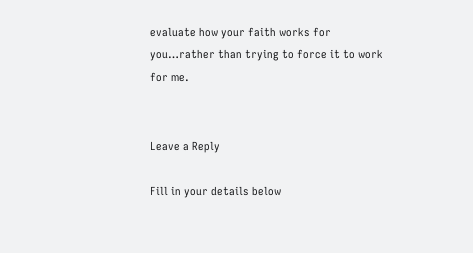evaluate how your faith works for you…rather than trying to force it to work for me.


Leave a Reply

Fill in your details below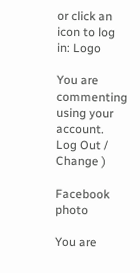or click an icon to log in: Logo

You are commenting using your account. Log Out /  Change )

Facebook photo

You are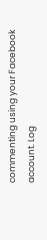commenting using your Facebook account. Log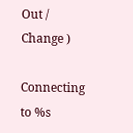Out /  Change )

Connecting to %s